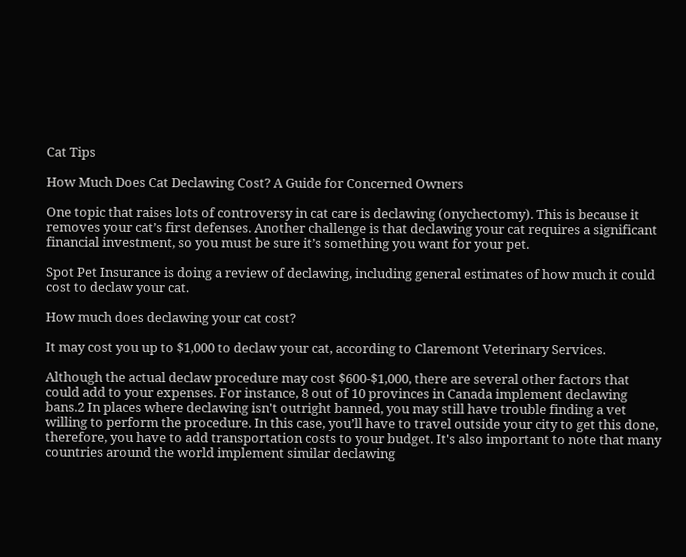Cat Tips

How Much Does Cat Declawing Cost? A Guide for Concerned Owners

One topic that raises lots of controversy in cat care is declawing (onychectomy). This is because it removes your cat’s first defenses. Another challenge is that declawing your cat requires a significant financial investment, so you must be sure it’s something you want for your pet.

Spot Pet Insurance is doing a review of declawing, including general estimates of how much it could cost to declaw your cat.

How much does declawing your cat cost?

It may cost you up to $1,000 to declaw your cat, according to Claremont Veterinary Services.

Although the actual declaw procedure may cost $600-$1,000, there are several other factors that could add to your expenses. For instance, 8 out of 10 provinces in Canada implement declawing bans.2 In places where declawing isn't outright banned, you may still have trouble finding a vet willing to perform the procedure. In this case, you’ll have to travel outside your city to get this done, therefore, you have to add transportation costs to your budget. It's also important to note that many countries around the world implement similar declawing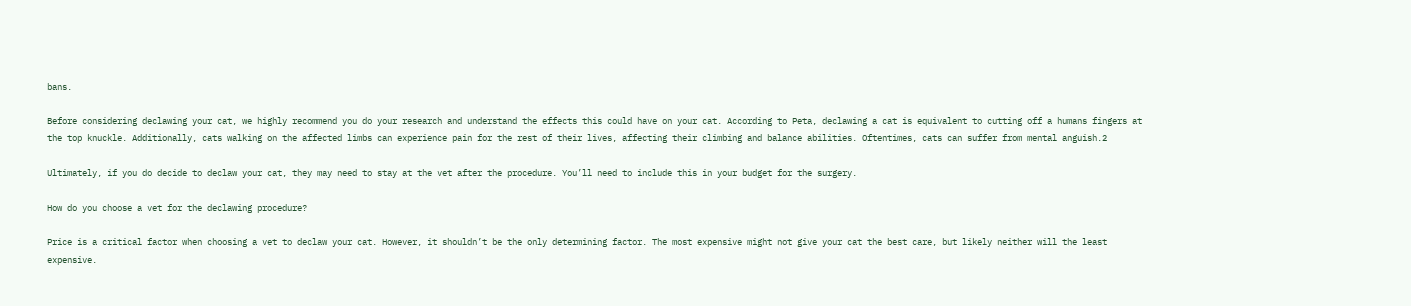bans.

Before considering declawing your cat, we highly recommend you do your research and understand the effects this could have on your cat. According to Peta, declawing a cat is equivalent to cutting off a humans fingers at the top knuckle. Additionally, cats walking on the affected limbs can experience pain for the rest of their lives, affecting their climbing and balance abilities. Oftentimes, cats can suffer from mental anguish.2

Ultimately, if you do decide to declaw your cat, they may need to stay at the vet after the procedure. You’ll need to include this in your budget for the surgery.

How do you choose a vet for the declawing procedure?

Price is a critical factor when choosing a vet to declaw your cat. However, it shouldn’t be the only determining factor. The most expensive might not give your cat the best care, but likely neither will the least expensive.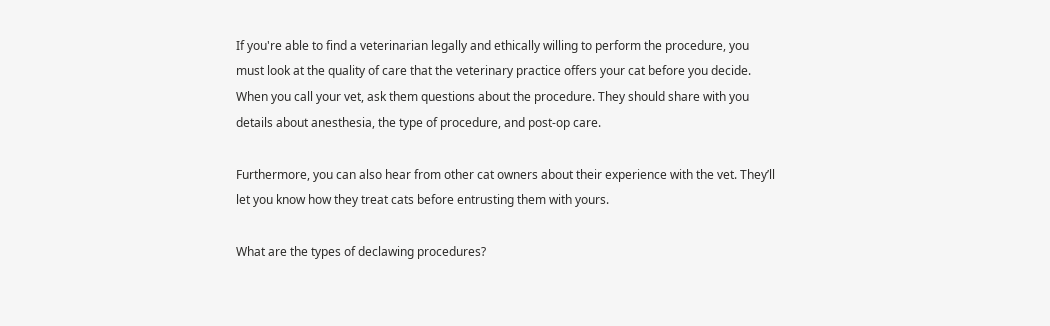If you're able to find a veterinarian legally and ethically willing to perform the procedure, you must look at the quality of care that the veterinary practice offers your cat before you decide. When you call your vet, ask them questions about the procedure. They should share with you details about anesthesia, the type of procedure, and post-op care.

Furthermore, you can also hear from other cat owners about their experience with the vet. They’ll let you know how they treat cats before entrusting them with yours.

What are the types of declawing procedures?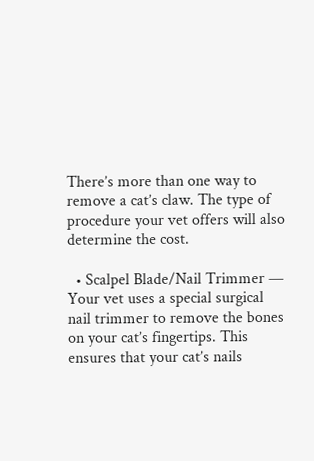There’s more than one way to remove a cat’s claw. The type of procedure your vet offers will also determine the cost.

  • Scalpel Blade/Nail Trimmer — Your vet uses a special surgical nail trimmer to remove the bones on your cat’s fingertips. This ensures that your cat’s nails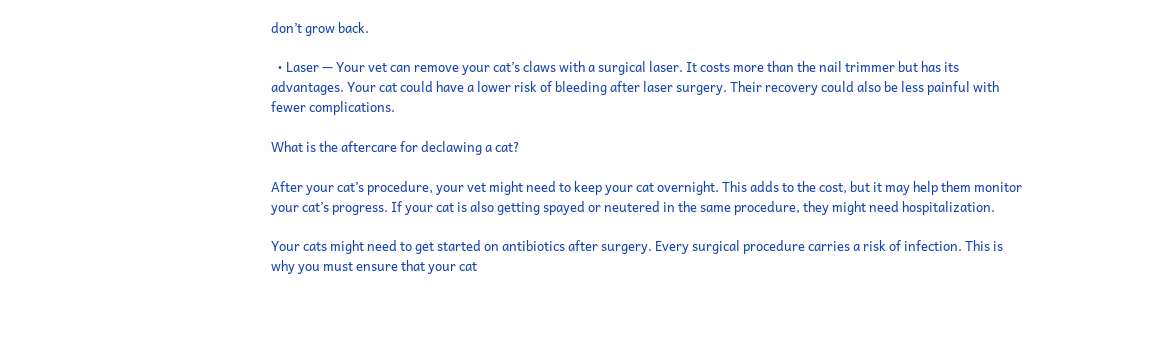don’t grow back.

  • Laser — Your vet can remove your cat’s claws with a surgical laser. It costs more than the nail trimmer but has its advantages. Your cat could have a lower risk of bleeding after laser surgery. Their recovery could also be less painful with fewer complications.

What is the aftercare for declawing a cat?

After your cat’s procedure, your vet might need to keep your cat overnight. This adds to the cost, but it may help them monitor your cat’s progress. If your cat is also getting spayed or neutered in the same procedure, they might need hospitalization.

Your cats might need to get started on antibiotics after surgery. Every surgical procedure carries a risk of infection. This is why you must ensure that your cat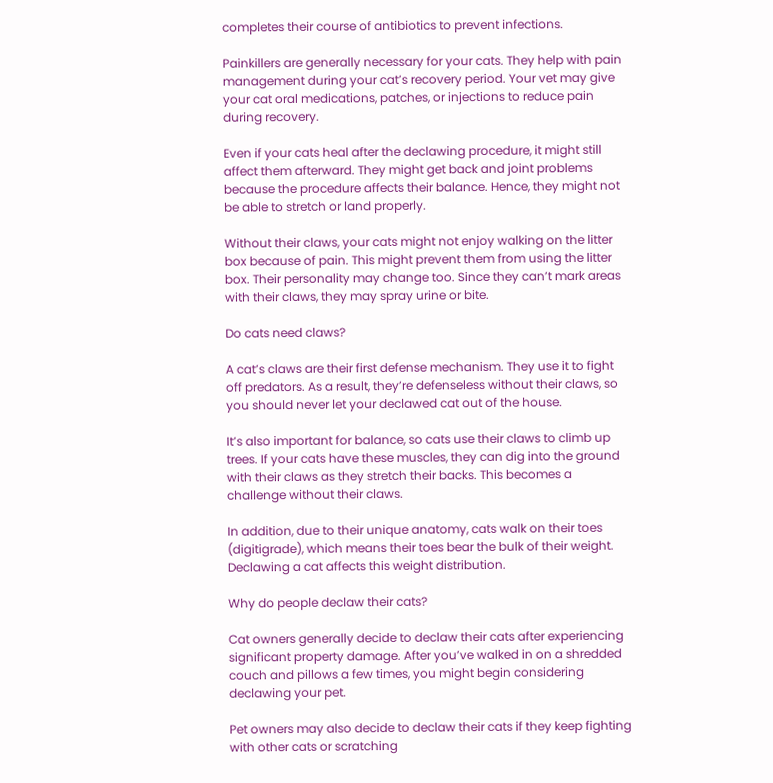completes their course of antibiotics to prevent infections.

Painkillers are generally necessary for your cats. They help with pain management during your cat’s recovery period. Your vet may give your cat oral medications, patches, or injections to reduce pain during recovery.

Even if your cats heal after the declawing procedure, it might still affect them afterward. They might get back and joint problems because the procedure affects their balance. Hence, they might not be able to stretch or land properly.

Without their claws, your cats might not enjoy walking on the litter box because of pain. This might prevent them from using the litter box. Their personality may change too. Since they can’t mark areas with their claws, they may spray urine or bite.

Do cats need claws?

A cat’s claws are their first defense mechanism. They use it to fight off predators. As a result, they’re defenseless without their claws, so you should never let your declawed cat out of the house.

It’s also important for balance, so cats use their claws to climb up trees. If your cats have these muscles, they can dig into the ground with their claws as they stretch their backs. This becomes a challenge without their claws.

In addition, due to their unique anatomy, cats walk on their toes (digitigrade), which means their toes bear the bulk of their weight. Declawing a cat affects this weight distribution.

Why do people declaw their cats?

Cat owners generally decide to declaw their cats after experiencing significant property damage. After you’ve walked in on a shredded couch and pillows a few times, you might begin considering declawing your pet.

Pet owners may also decide to declaw their cats if they keep fighting with other cats or scratching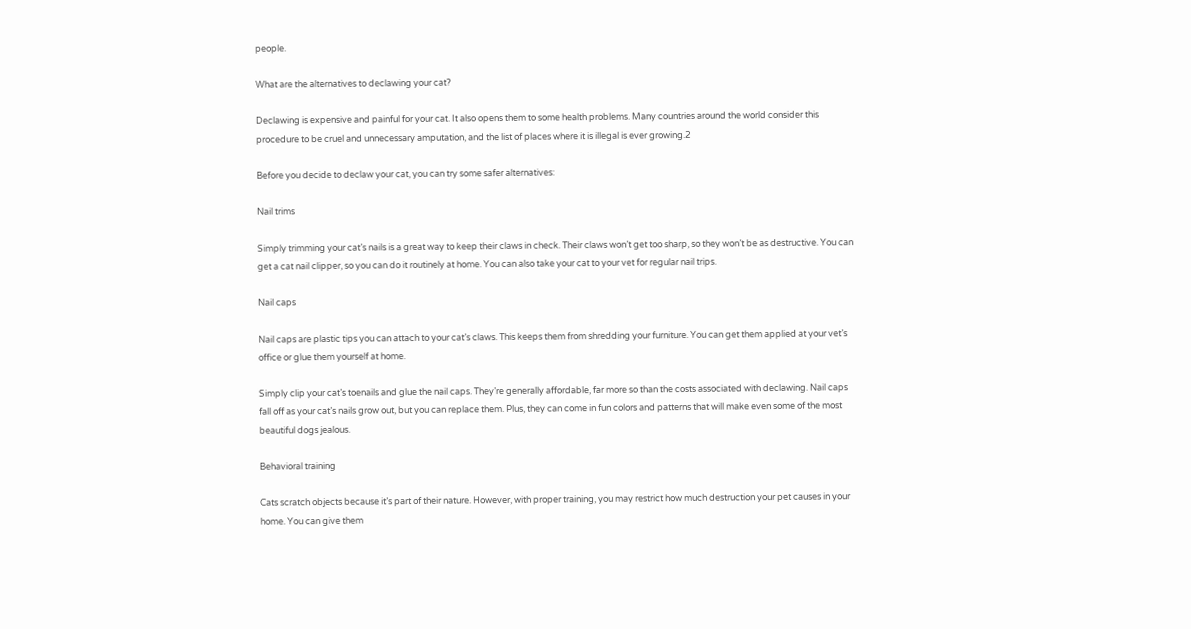people.

What are the alternatives to declawing your cat?

Declawing is expensive and painful for your cat. It also opens them to some health problems. Many countries around the world consider this procedure to be cruel and unnecessary amputation, and the list of places where it is illegal is ever growing.2

Before you decide to declaw your cat, you can try some safer alternatives:

Nail trims

Simply trimming your cat’s nails is a great way to keep their claws in check. Their claws won’t get too sharp, so they won’t be as destructive. You can get a cat nail clipper, so you can do it routinely at home. You can also take your cat to your vet for regular nail trips.

Nail caps

Nail caps are plastic tips you can attach to your cat’s claws. This keeps them from shredding your furniture. You can get them applied at your vet’s office or glue them yourself at home.

Simply clip your cat’s toenails and glue the nail caps. They’re generally affordable, far more so than the costs associated with declawing. Nail caps fall off as your cat’s nails grow out, but you can replace them. Plus, they can come in fun colors and patterns that will make even some of the most beautiful dogs jealous.

Behavioral training

Cats scratch objects because it’s part of their nature. However, with proper training, you may restrict how much destruction your pet causes in your home. You can give them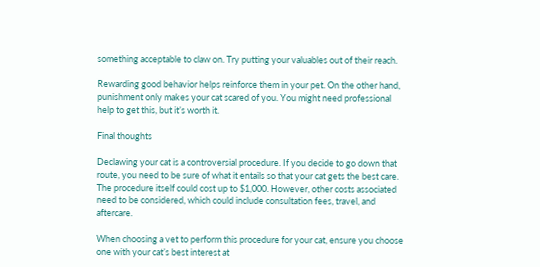something acceptable to claw on. Try putting your valuables out of their reach.

Rewarding good behavior helps reinforce them in your pet. On the other hand, punishment only makes your cat scared of you. You might need professional help to get this, but it’s worth it.

Final thoughts

Declawing your cat is a controversial procedure. If you decide to go down that route, you need to be sure of what it entails so that your cat gets the best care. The procedure itself could cost up to $1,000. However, other costs associated need to be considered, which could include consultation fees, travel, and aftercare.

When choosing a vet to perform this procedure for your cat, ensure you choose one with your cat’s best interest at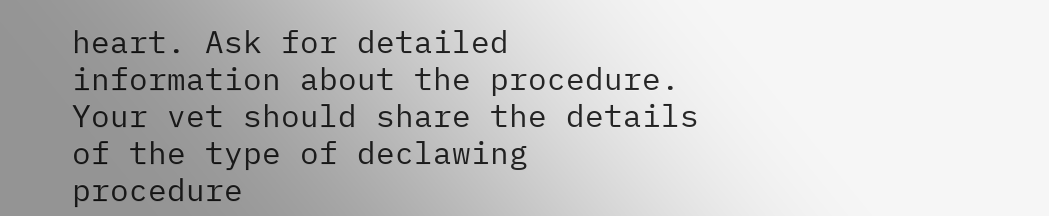heart. Ask for detailed information about the procedure. Your vet should share the details of the type of declawing procedure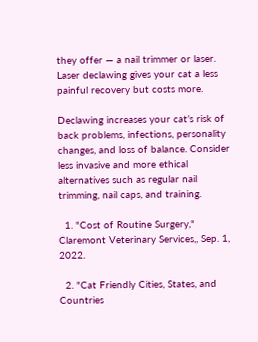they offer — a nail trimmer or laser. Laser declawing gives your cat a less painful recovery but costs more.

Declawing increases your cat’s risk of back problems, infections, personality changes, and loss of balance. Consider less invasive and more ethical alternatives such as regular nail trimming, nail caps, and training.

  1. "Cost of Routine Surgery," Claremont Veterinary Services,, Sep. 1, 2022.

  2. "Cat Friendly Cities, States, and Countries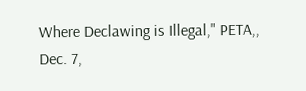Where Declawing is Illegal," PETA,, Dec. 7,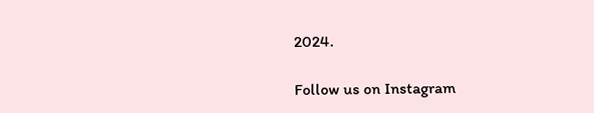2024.

Follow us on Instagram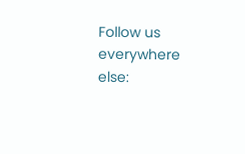Follow us everywhere else: